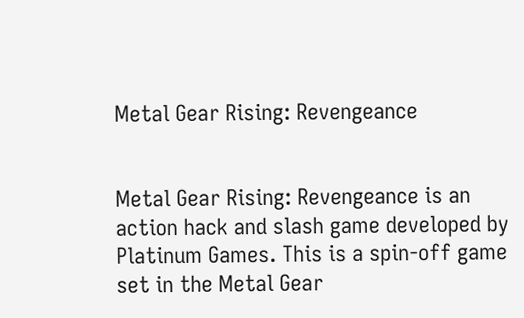Metal Gear Rising: Revengeance


Metal Gear Rising: Revengeance is an action hack and slash game developed by Platinum Games. This is a spin-off game set in the Metal Gear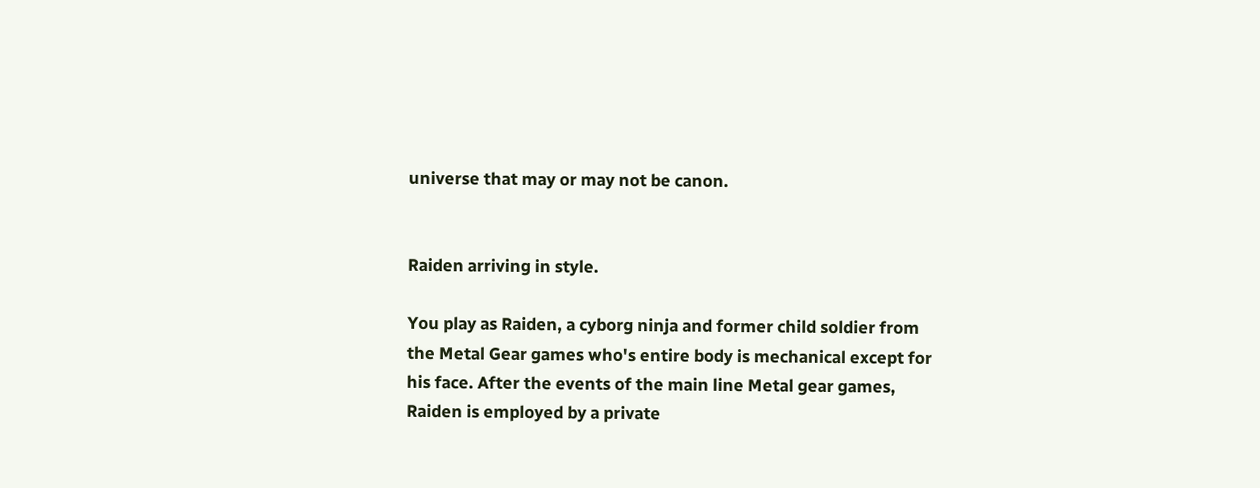universe that may or may not be canon.


Raiden arriving in style.

You play as Raiden, a cyborg ninja and former child soldier from the Metal Gear games who's entire body is mechanical except for his face. After the events of the main line Metal gear games, Raiden is employed by a private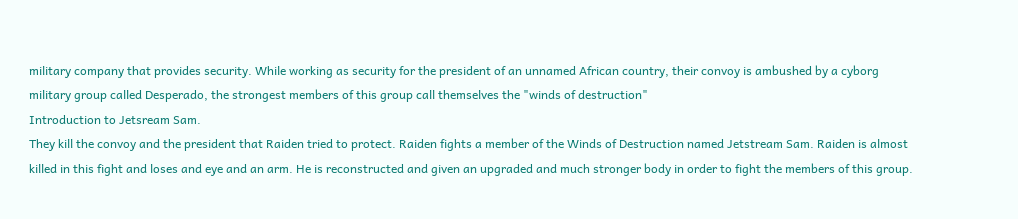military company that provides security. While working as security for the president of an unnamed African country, their convoy is ambushed by a cyborg military group called Desperado, the strongest members of this group call themselves the "winds of destruction"
Introduction to Jetsream Sam.
They kill the convoy and the president that Raiden tried to protect. Raiden fights a member of the Winds of Destruction named Jetstream Sam. Raiden is almost killed in this fight and loses and eye and an arm. He is reconstructed and given an upgraded and much stronger body in order to fight the members of this group.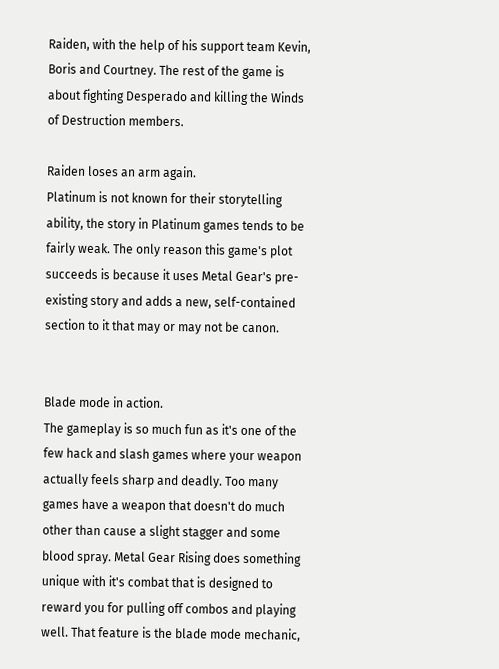Raiden, with the help of his support team Kevin, Boris and Courtney. The rest of the game is about fighting Desperado and killing the Winds of Destruction members.

Raiden loses an arm again.
Platinum is not known for their storytelling ability, the story in Platinum games tends to be fairly weak. The only reason this game's plot succeeds is because it uses Metal Gear's pre-existing story and adds a new, self-contained section to it that may or may not be canon.


Blade mode in action.
The gameplay is so much fun as it's one of the few hack and slash games where your weapon actually feels sharp and deadly. Too many games have a weapon that doesn't do much other than cause a slight stagger and some blood spray. Metal Gear Rising does something unique with it's combat that is designed to reward you for pulling off combos and playing well. That feature is the blade mode mechanic,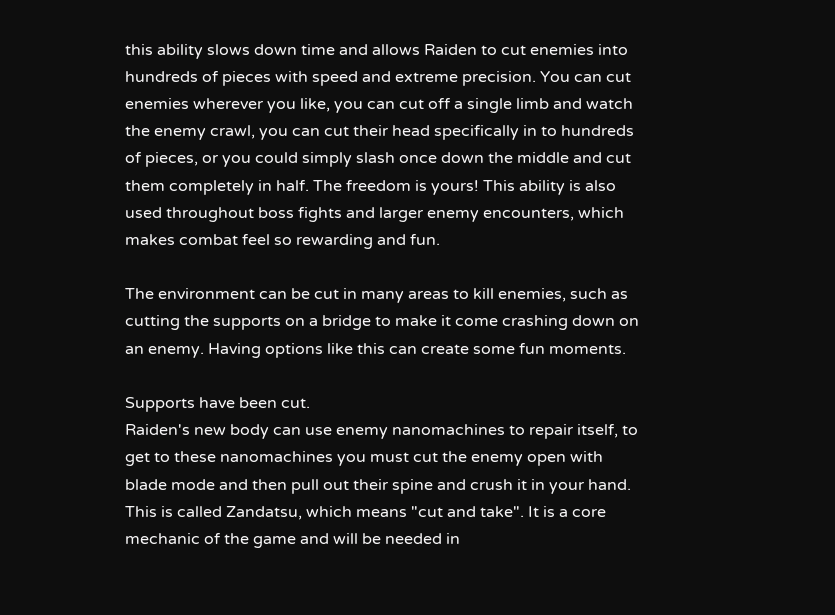this ability slows down time and allows Raiden to cut enemies into hundreds of pieces with speed and extreme precision. You can cut enemies wherever you like, you can cut off a single limb and watch the enemy crawl, you can cut their head specifically in to hundreds of pieces, or you could simply slash once down the middle and cut them completely in half. The freedom is yours! This ability is also used throughout boss fights and larger enemy encounters, which makes combat feel so rewarding and fun.

The environment can be cut in many areas to kill enemies, such as cutting the supports on a bridge to make it come crashing down on an enemy. Having options like this can create some fun moments.

Supports have been cut.
Raiden's new body can use enemy nanomachines to repair itself, to get to these nanomachines you must cut the enemy open with blade mode and then pull out their spine and crush it in your hand. This is called Zandatsu, which means "cut and take". It is a core mechanic of the game and will be needed in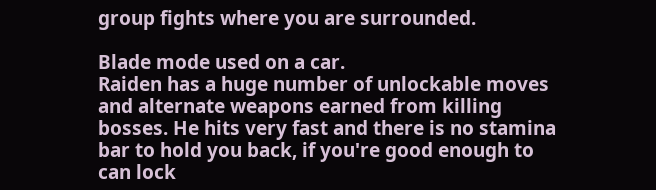group fights where you are surrounded.

Blade mode used on a car.
Raiden has a huge number of unlockable moves and alternate weapons earned from killing bosses. He hits very fast and there is no stamina bar to hold you back, if you're good enough to can lock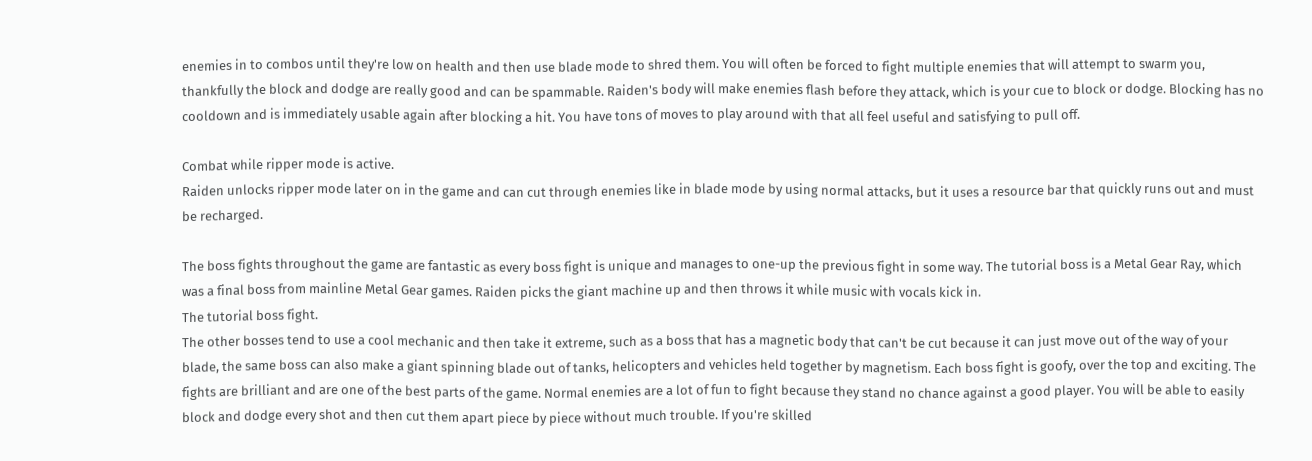enemies in to combos until they're low on health and then use blade mode to shred them. You will often be forced to fight multiple enemies that will attempt to swarm you, thankfully the block and dodge are really good and can be spammable. Raiden's body will make enemies flash before they attack, which is your cue to block or dodge. Blocking has no cooldown and is immediately usable again after blocking a hit. You have tons of moves to play around with that all feel useful and satisfying to pull off.

Combat while ripper mode is active.
Raiden unlocks ripper mode later on in the game and can cut through enemies like in blade mode by using normal attacks, but it uses a resource bar that quickly runs out and must be recharged.

The boss fights throughout the game are fantastic as every boss fight is unique and manages to one-up the previous fight in some way. The tutorial boss is a Metal Gear Ray, which was a final boss from mainline Metal Gear games. Raiden picks the giant machine up and then throws it while music with vocals kick in.
The tutorial boss fight.
The other bosses tend to use a cool mechanic and then take it extreme, such as a boss that has a magnetic body that can't be cut because it can just move out of the way of your blade, the same boss can also make a giant spinning blade out of tanks, helicopters and vehicles held together by magnetism. Each boss fight is goofy, over the top and exciting. The fights are brilliant and are one of the best parts of the game. Normal enemies are a lot of fun to fight because they stand no chance against a good player. You will be able to easily block and dodge every shot and then cut them apart piece by piece without much trouble. If you're skilled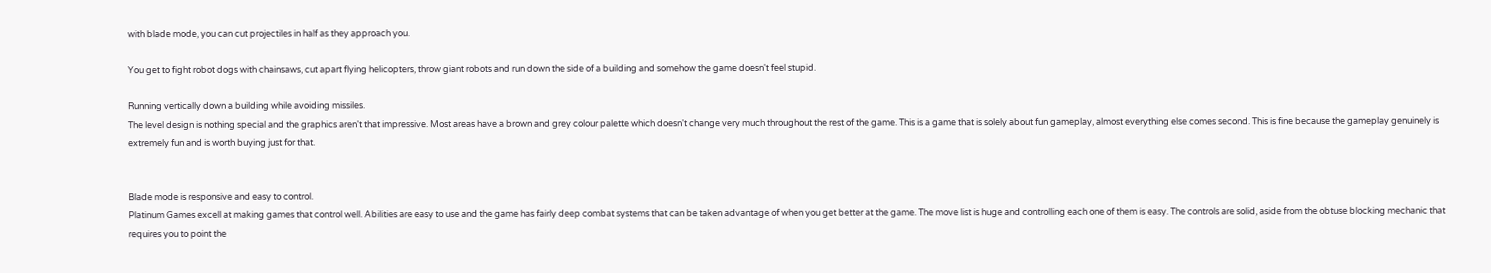with blade mode, you can cut projectiles in half as they approach you.

You get to fight robot dogs with chainsaws, cut apart flying helicopters, throw giant robots and run down the side of a building and somehow the game doesn't feel stupid.

Running vertically down a building while avoiding missiles.
The level design is nothing special and the graphics aren't that impressive. Most areas have a brown and grey colour palette which doesn't change very much throughout the rest of the game. This is a game that is solely about fun gameplay, almost everything else comes second. This is fine because the gameplay genuinely is extremely fun and is worth buying just for that.


Blade mode is responsive and easy to control.
Platinum Games excell at making games that control well. Abilities are easy to use and the game has fairly deep combat systems that can be taken advantage of when you get better at the game. The move list is huge and controlling each one of them is easy. The controls are solid, aside from the obtuse blocking mechanic that requires you to point the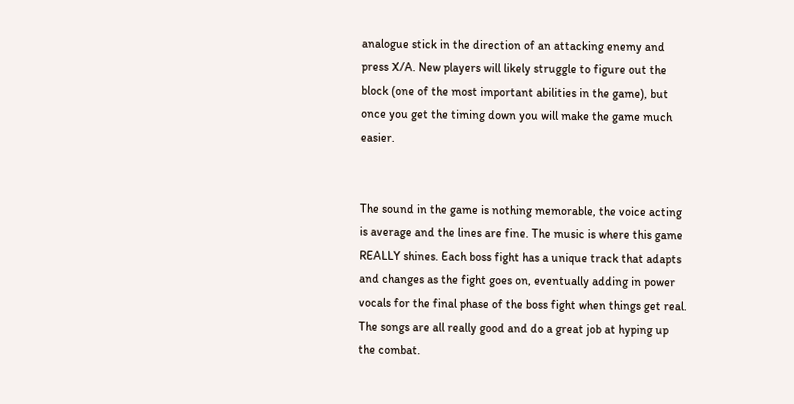analogue stick in the direction of an attacking enemy and press X/A. New players will likely struggle to figure out the block (one of the most important abilities in the game), but once you get the timing down you will make the game much easier.


The sound in the game is nothing memorable, the voice acting is average and the lines are fine. The music is where this game REALLY shines. Each boss fight has a unique track that adapts and changes as the fight goes on, eventually adding in power vocals for the final phase of the boss fight when things get real. The songs are all really good and do a great job at hyping up the combat.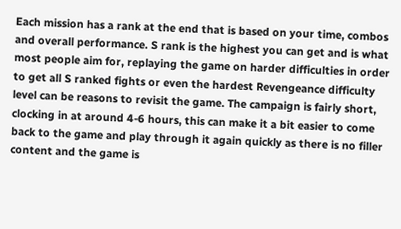Each mission has a rank at the end that is based on your time, combos and overall performance. S rank is the highest you can get and is what most people aim for, replaying the game on harder difficulties in order to get all S ranked fights or even the hardest Revengeance difficulty level can be reasons to revisit the game. The campaign is fairly short, clocking in at around 4-6 hours, this can make it a bit easier to come back to the game and play through it again quickly as there is no filler content and the game is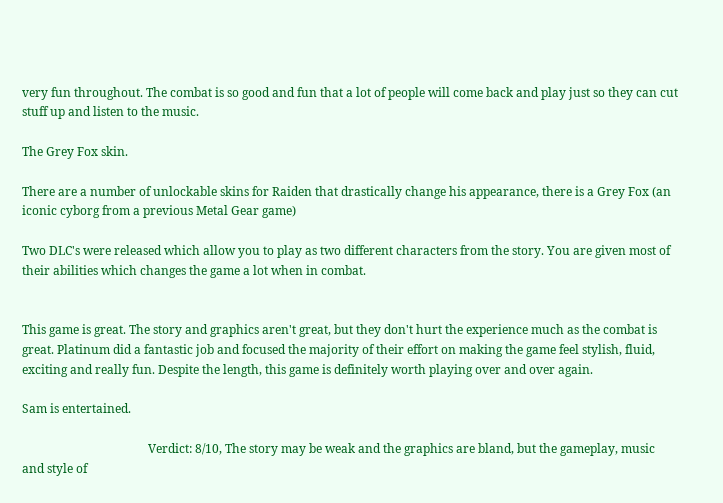very fun throughout. The combat is so good and fun that a lot of people will come back and play just so they can cut stuff up and listen to the music.

The Grey Fox skin.

There are a number of unlockable skins for Raiden that drastically change his appearance, there is a Grey Fox (an iconic cyborg from a previous Metal Gear game)

Two DLC's were released which allow you to play as two different characters from the story. You are given most of their abilities which changes the game a lot when in combat.


This game is great. The story and graphics aren't great, but they don't hurt the experience much as the combat is great. Platinum did a fantastic job and focused the majority of their effort on making the game feel stylish, fluid, exciting and really fun. Despite the length, this game is definitely worth playing over and over again.

Sam is entertained.

                                          Verdict: 8/10, The story may be weak and the graphics are bland, but the gameplay, music and style of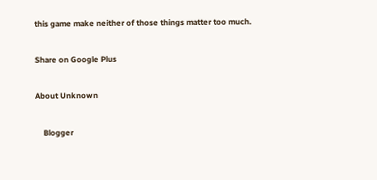this game make neither of those things matter too much.

Share on Google Plus

About Unknown

    Blogger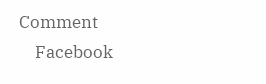Comment
    Facebook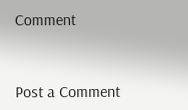Comment


Post a Comment